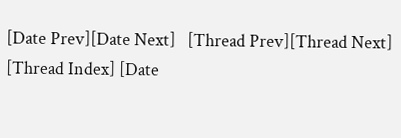[Date Prev][Date Next]   [Thread Prev][Thread Next]   [Thread Index] [Date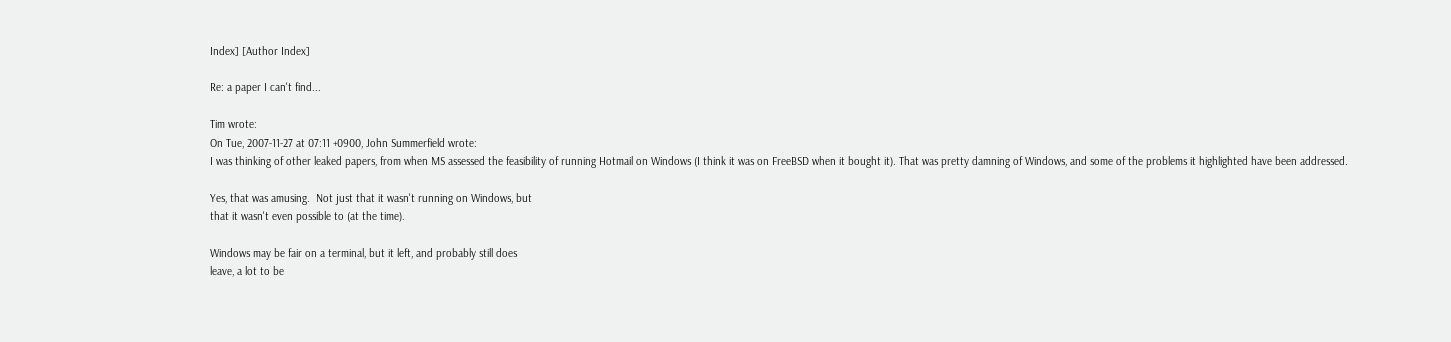Index] [Author Index]

Re: a paper I can't find...

Tim wrote:
On Tue, 2007-11-27 at 07:11 +0900, John Summerfield wrote:
I was thinking of other leaked papers, from when MS assessed the feasibility of running Hotmail on Windows (I think it was on FreeBSD when it bought it). That was pretty damning of Windows, and some of the problems it highlighted have been addressed.

Yes, that was amusing.  Not just that it wasn't running on Windows, but
that it wasn't even possible to (at the time).

Windows may be fair on a terminal, but it left, and probably still does
leave, a lot to be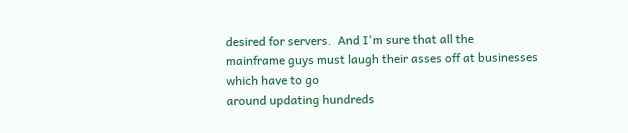desired for servers.  And I'm sure that all the
mainframe guys must laugh their asses off at businesses which have to go
around updating hundreds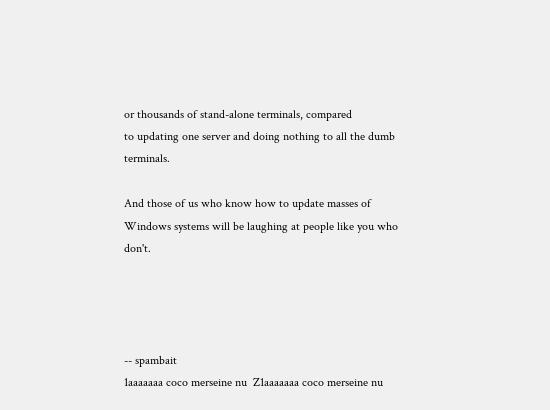or thousands of stand-alone terminals, compared
to updating one server and doing nothing to all the dumb terminals.

And those of us who know how to update masses of Windows systems will be laughing at people like you who don't.




-- spambait
1aaaaaaa coco merseine nu  Z1aaaaaaa coco merseine nu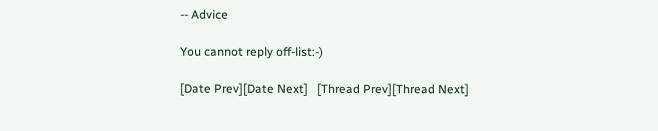-- Advice

You cannot reply off-list:-)

[Date Prev][Date Next]   [Thread Prev][Thread Next]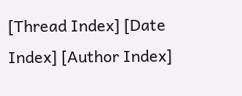[Thread Index] [Date Index] [Author Index]